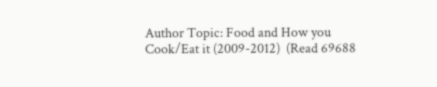Author Topic: Food and How you Cook/Eat it (2009-2012)  (Read 69688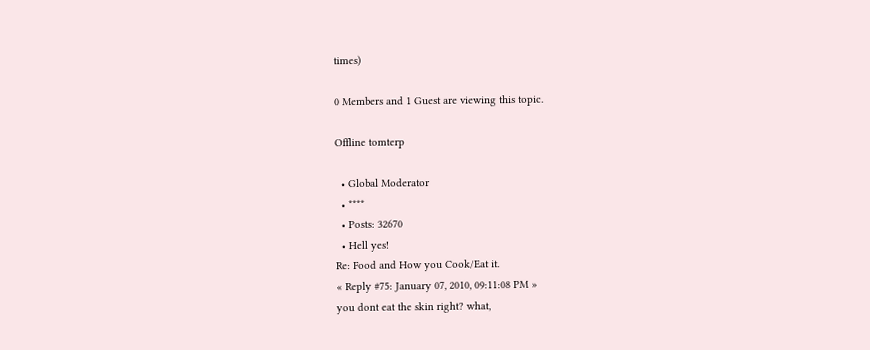times)

0 Members and 1 Guest are viewing this topic.

Offline tomterp

  • Global Moderator
  • ****
  • Posts: 32670
  • Hell yes!
Re: Food and How you Cook/Eat it.
« Reply #75: January 07, 2010, 09:11:08 PM »
you dont eat the skin right? what,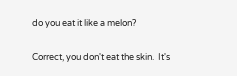do you eat it like a melon?

Correct, you don't eat the skin.  It's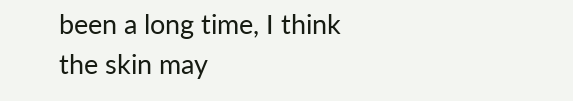been a long time, I think the skin may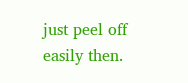just peel off easily then.